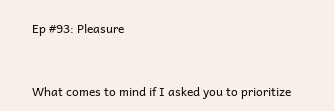Ep #93: Pleasure


What comes to mind if I asked you to prioritize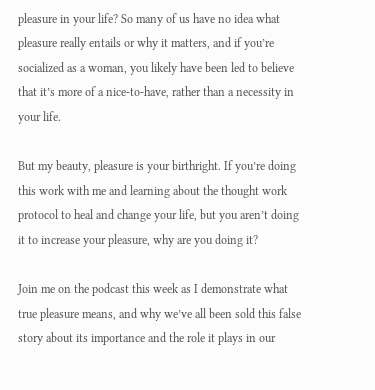pleasure in your life? So many of us have no idea what pleasure really entails or why it matters, and if you’re socialized as a woman, you likely have been led to believe that it’s more of a nice-to-have, rather than a necessity in your life.

But my beauty, pleasure is your birthright. If you’re doing this work with me and learning about the thought work protocol to heal and change your life, but you aren’t doing it to increase your pleasure, why are you doing it?

Join me on the podcast this week as I demonstrate what true pleasure means, and why we’ve all been sold this false story about its importance and the role it plays in our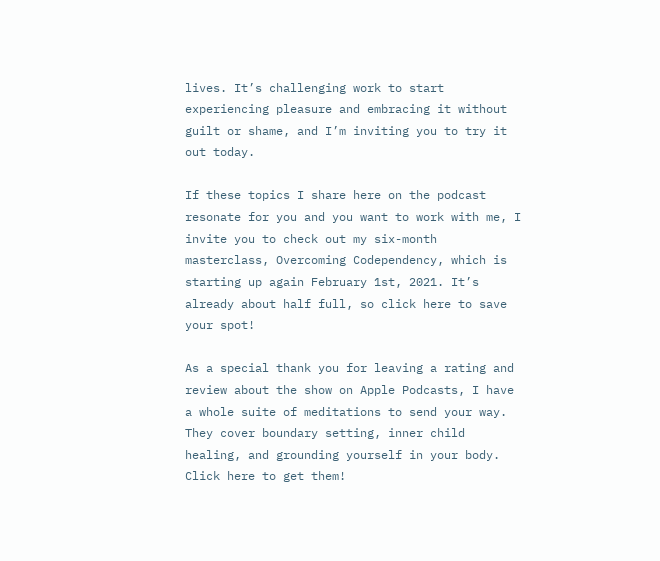lives. It’s challenging work to start experiencing pleasure and embracing it without guilt or shame, and I’m inviting you to try it out today.

If these topics I share here on the podcast resonate for you and you want to work with me, I invite you to check out my six-month masterclass, Overcoming Codependency, which is starting up again February 1st, 2021. It’s already about half full, so click here to save your spot!

As a special thank you for leaving a rating and review about the show on Apple Podcasts, I have a whole suite of meditations to send your way. They cover boundary setting, inner child healing, and grounding yourself in your body. Click here to get them!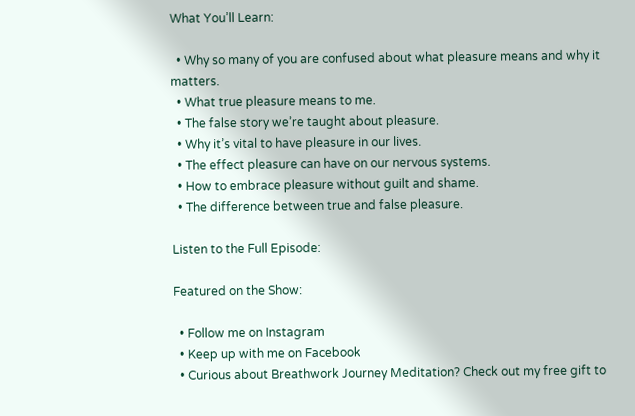What You’ll Learn:

  • Why so many of you are confused about what pleasure means and why it matters.
  • What true pleasure means to me.
  • The false story we’re taught about pleasure.
  • Why it’s vital to have pleasure in our lives.
  • The effect pleasure can have on our nervous systems.
  • How to embrace pleasure without guilt and shame.
  • The difference between true and false pleasure.

Listen to the Full Episode:

Featured on the Show:

  • Follow me on Instagram
  • Keep up with me on Facebook
  • Curious about Breathwork Journey Meditation? Check out my free gift to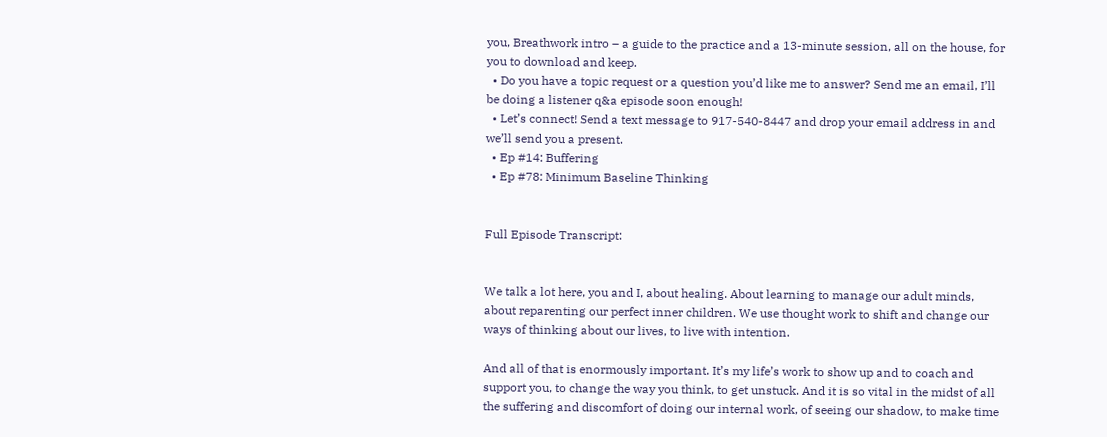you, Breathwork intro – a guide to the practice and a 13-minute session, all on the house, for you to download and keep.
  • Do you have a topic request or a question you’d like me to answer? Send me an email, I’ll be doing a listener q&a episode soon enough!
  • Let’s connect! Send a text message to 917-540-8447 and drop your email address in and we’ll send you a present.
  • Ep #14: Buffering
  • Ep #78: Minimum Baseline Thinking


Full Episode Transcript:


We talk a lot here, you and I, about healing. About learning to manage our adult minds, about reparenting our perfect inner children. We use thought work to shift and change our ways of thinking about our lives, to live with intention.

And all of that is enormously important. It’s my life’s work to show up and to coach and support you, to change the way you think, to get unstuck. And it is so vital in the midst of all the suffering and discomfort of doing our internal work, of seeing our shadow, to make time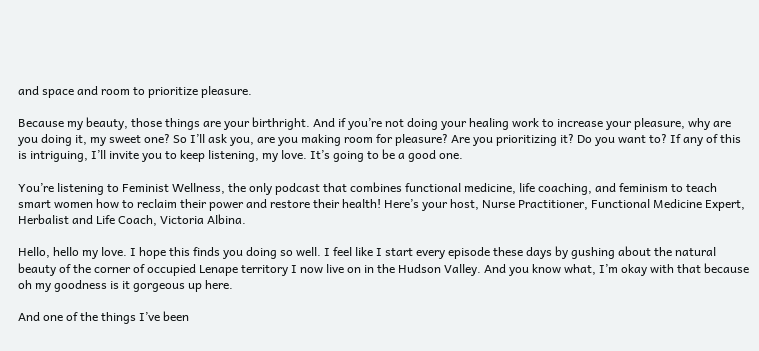and space and room to prioritize pleasure.

Because my beauty, those things are your birthright. And if you’re not doing your healing work to increase your pleasure, why are you doing it, my sweet one? So I’ll ask you, are you making room for pleasure? Are you prioritizing it? Do you want to? If any of this is intriguing, I’ll invite you to keep listening, my love. It’s going to be a good one.

You’re listening to Feminist Wellness, the only podcast that combines functional medicine, life coaching, and feminism to teach smart women how to reclaim their power and restore their health! Here’s your host, Nurse Practitioner, Functional Medicine Expert, Herbalist and Life Coach, Victoria Albina.

Hello, hello my love. I hope this finds you doing so well. I feel like I start every episode these days by gushing about the natural beauty of the corner of occupied Lenape territory I now live on in the Hudson Valley. And you know what, I’m okay with that because oh my goodness is it gorgeous up here.

And one of the things I’ve been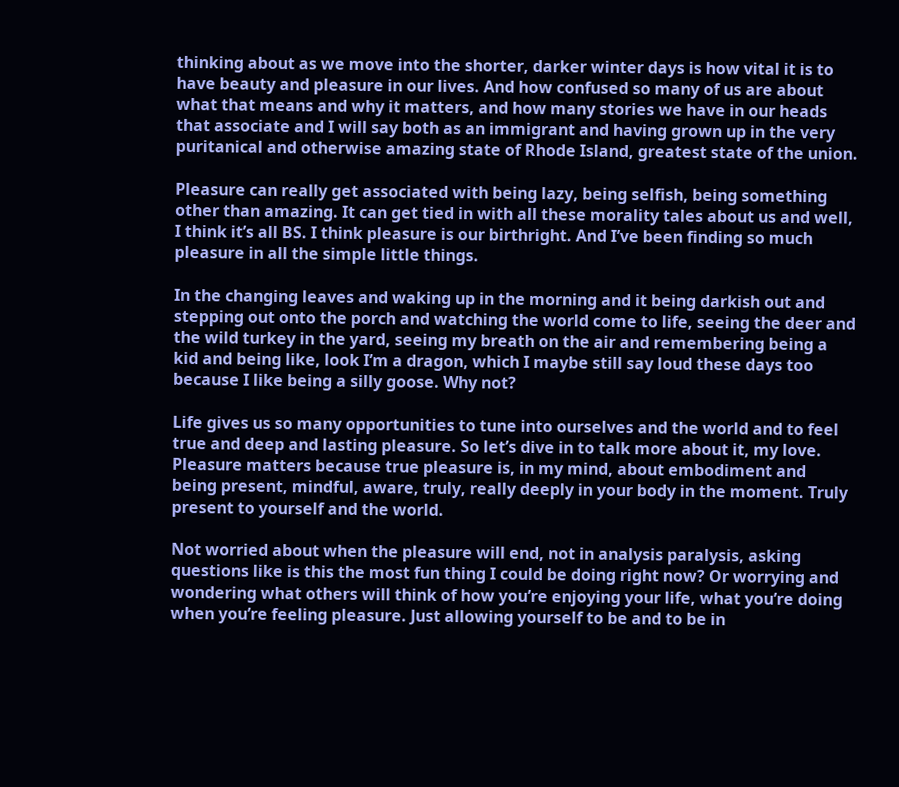thinking about as we move into the shorter, darker winter days is how vital it is to have beauty and pleasure in our lives. And how confused so many of us are about what that means and why it matters, and how many stories we have in our heads that associate and I will say both as an immigrant and having grown up in the very puritanical and otherwise amazing state of Rhode Island, greatest state of the union.

Pleasure can really get associated with being lazy, being selfish, being something other than amazing. It can get tied in with all these morality tales about us and well, I think it’s all BS. I think pleasure is our birthright. And I’ve been finding so much pleasure in all the simple little things.

In the changing leaves and waking up in the morning and it being darkish out and stepping out onto the porch and watching the world come to life, seeing the deer and the wild turkey in the yard, seeing my breath on the air and remembering being a kid and being like, look I’m a dragon, which I maybe still say loud these days too because I like being a silly goose. Why not?

Life gives us so many opportunities to tune into ourselves and the world and to feel true and deep and lasting pleasure. So let’s dive in to talk more about it, my love. Pleasure matters because true pleasure is, in my mind, about embodiment and being present, mindful, aware, truly, really deeply in your body in the moment. Truly present to yourself and the world.

Not worried about when the pleasure will end, not in analysis paralysis, asking questions like is this the most fun thing I could be doing right now? Or worrying and wondering what others will think of how you’re enjoying your life, what you’re doing when you’re feeling pleasure. Just allowing yourself to be and to be in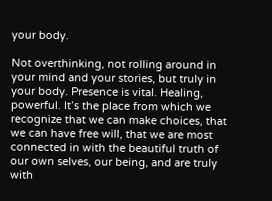your body.

Not overthinking, not rolling around in your mind and your stories, but truly in your body. Presence is vital. Healing, powerful. It’s the place from which we recognize that we can make choices, that we can have free will, that we are most connected in with the beautiful truth of our own selves, our being, and are truly with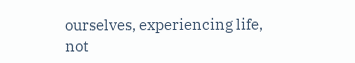ourselves, experiencing life, not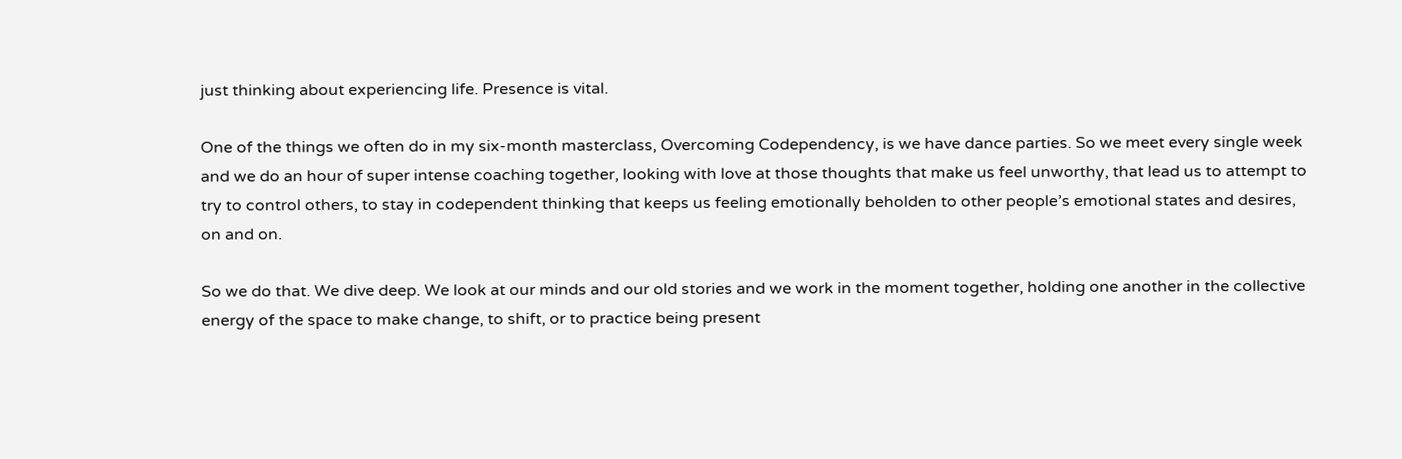just thinking about experiencing life. Presence is vital.

One of the things we often do in my six-month masterclass, Overcoming Codependency, is we have dance parties. So we meet every single week and we do an hour of super intense coaching together, looking with love at those thoughts that make us feel unworthy, that lead us to attempt to try to control others, to stay in codependent thinking that keeps us feeling emotionally beholden to other people’s emotional states and desires, on and on.

So we do that. We dive deep. We look at our minds and our old stories and we work in the moment together, holding one another in the collective energy of the space to make change, to shift, or to practice being present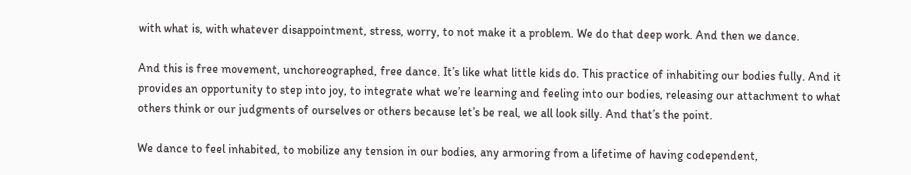with what is, with whatever disappointment, stress, worry, to not make it a problem. We do that deep work. And then we dance.

And this is free movement, unchoreographed, free dance. It’s like what little kids do. This practice of inhabiting our bodies fully. And it provides an opportunity to step into joy, to integrate what we’re learning and feeling into our bodies, releasing our attachment to what others think or our judgments of ourselves or others because let’s be real, we all look silly. And that’s the point.

We dance to feel inhabited, to mobilize any tension in our bodies, any armoring from a lifetime of having codependent,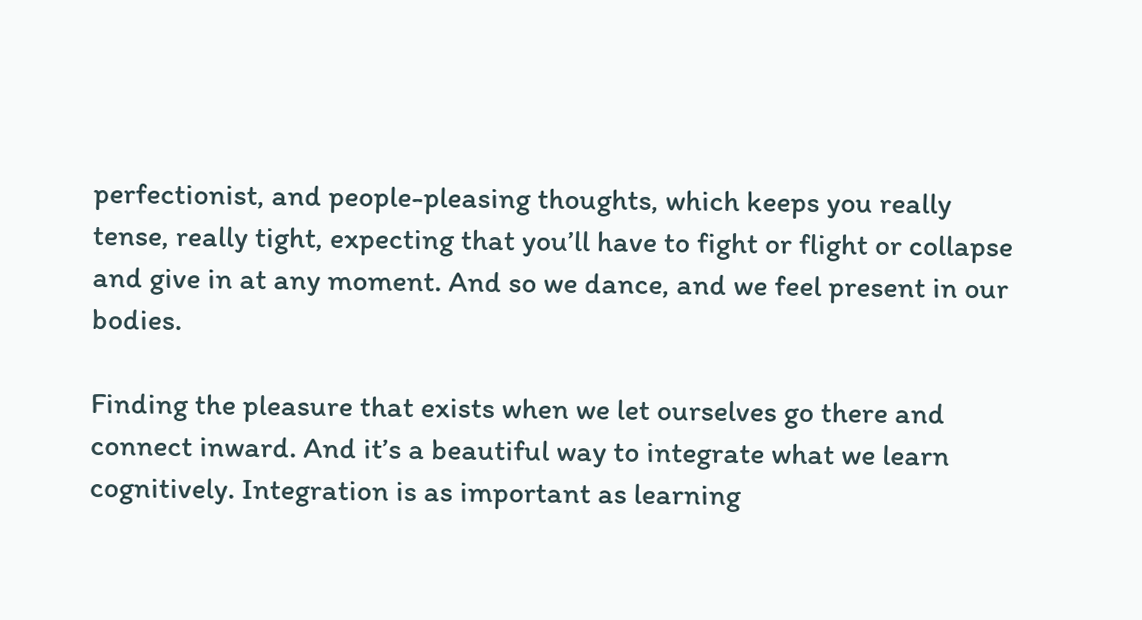perfectionist, and people-pleasing thoughts, which keeps you really tense, really tight, expecting that you’ll have to fight or flight or collapse and give in at any moment. And so we dance, and we feel present in our bodies.

Finding the pleasure that exists when we let ourselves go there and connect inward. And it’s a beautiful way to integrate what we learn cognitively. Integration is as important as learning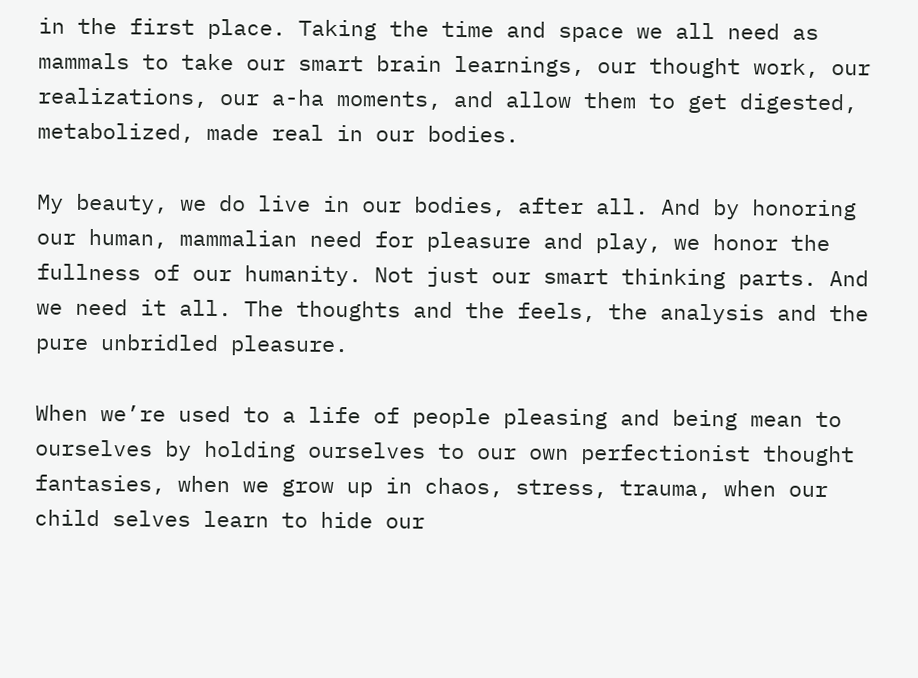in the first place. Taking the time and space we all need as mammals to take our smart brain learnings, our thought work, our realizations, our a-ha moments, and allow them to get digested, metabolized, made real in our bodies.

My beauty, we do live in our bodies, after all. And by honoring our human, mammalian need for pleasure and play, we honor the fullness of our humanity. Not just our smart thinking parts. And we need it all. The thoughts and the feels, the analysis and the pure unbridled pleasure.

When we’re used to a life of people pleasing and being mean to ourselves by holding ourselves to our own perfectionist thought fantasies, when we grow up in chaos, stress, trauma, when our child selves learn to hide our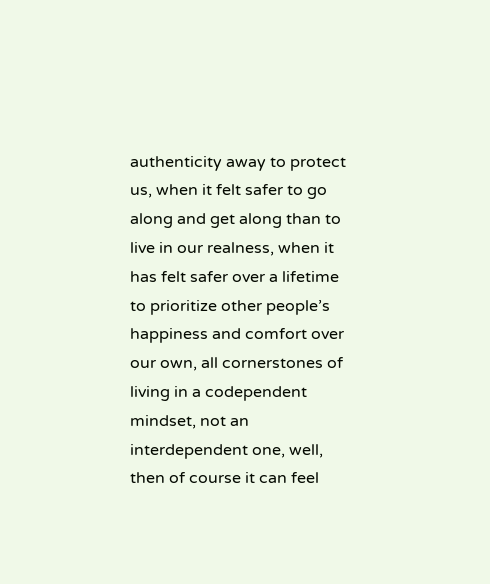authenticity away to protect us, when it felt safer to go along and get along than to live in our realness, when it has felt safer over a lifetime to prioritize other people’s happiness and comfort over our own, all cornerstones of living in a codependent mindset, not an interdependent one, well, then of course it can feel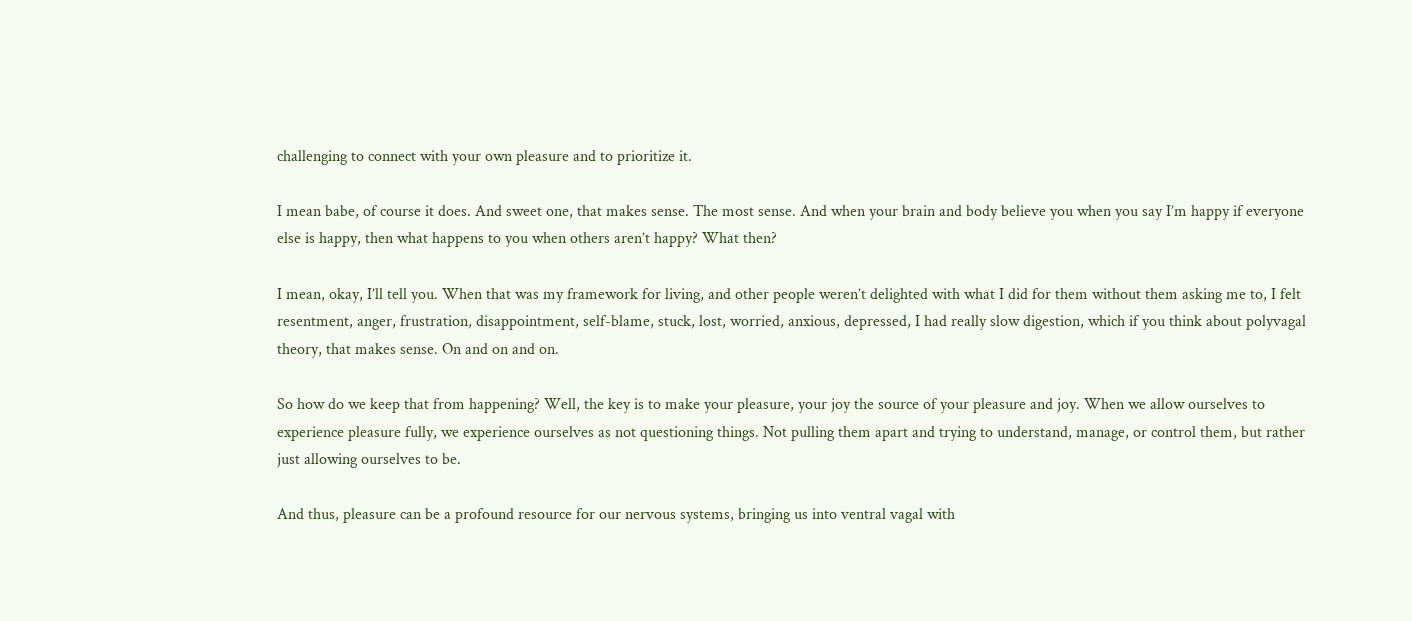challenging to connect with your own pleasure and to prioritize it.

I mean babe, of course it does. And sweet one, that makes sense. The most sense. And when your brain and body believe you when you say I’m happy if everyone else is happy, then what happens to you when others aren’t happy? What then?

I mean, okay, I’ll tell you. When that was my framework for living, and other people weren’t delighted with what I did for them without them asking me to, I felt resentment, anger, frustration, disappointment, self-blame, stuck, lost, worried, anxious, depressed, I had really slow digestion, which if you think about polyvagal theory, that makes sense. On and on and on.

So how do we keep that from happening? Well, the key is to make your pleasure, your joy the source of your pleasure and joy. When we allow ourselves to experience pleasure fully, we experience ourselves as not questioning things. Not pulling them apart and trying to understand, manage, or control them, but rather just allowing ourselves to be.

And thus, pleasure can be a profound resource for our nervous systems, bringing us into ventral vagal with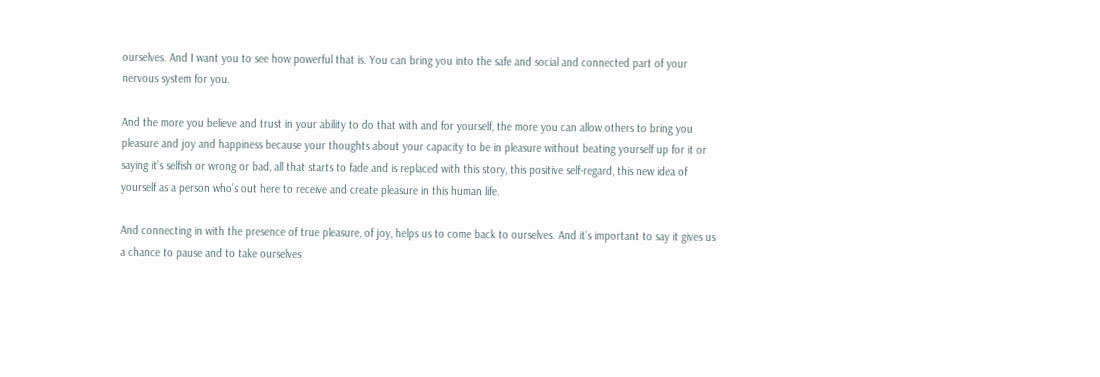ourselves. And I want you to see how powerful that is. You can bring you into the safe and social and connected part of your nervous system for you.

And the more you believe and trust in your ability to do that with and for yourself, the more you can allow others to bring you pleasure and joy and happiness because your thoughts about your capacity to be in pleasure without beating yourself up for it or saying it’s selfish or wrong or bad, all that starts to fade and is replaced with this story, this positive self-regard, this new idea of yourself as a person who’s out here to receive and create pleasure in this human life.

And connecting in with the presence of true pleasure, of joy, helps us to come back to ourselves. And it’s important to say it gives us a chance to pause and to take ourselves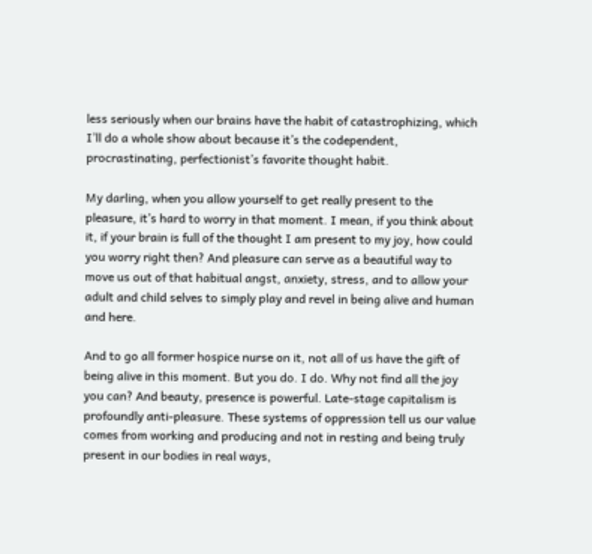less seriously when our brains have the habit of catastrophizing, which I’ll do a whole show about because it’s the codependent, procrastinating, perfectionist’s favorite thought habit.

My darling, when you allow yourself to get really present to the pleasure, it’s hard to worry in that moment. I mean, if you think about it, if your brain is full of the thought I am present to my joy, how could you worry right then? And pleasure can serve as a beautiful way to move us out of that habitual angst, anxiety, stress, and to allow your adult and child selves to simply play and revel in being alive and human and here.

And to go all former hospice nurse on it, not all of us have the gift of being alive in this moment. But you do. I do. Why not find all the joy you can? And beauty, presence is powerful. Late-stage capitalism is profoundly anti-pleasure. These systems of oppression tell us our value comes from working and producing and not in resting and being truly present in our bodies in real ways,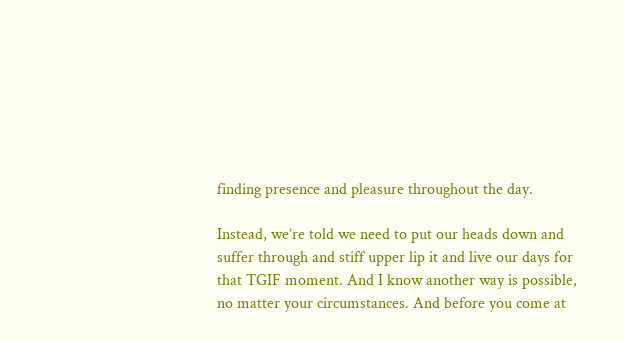finding presence and pleasure throughout the day.

Instead, we’re told we need to put our heads down and suffer through and stiff upper lip it and live our days for that TGIF moment. And I know another way is possible, no matter your circumstances. And before you come at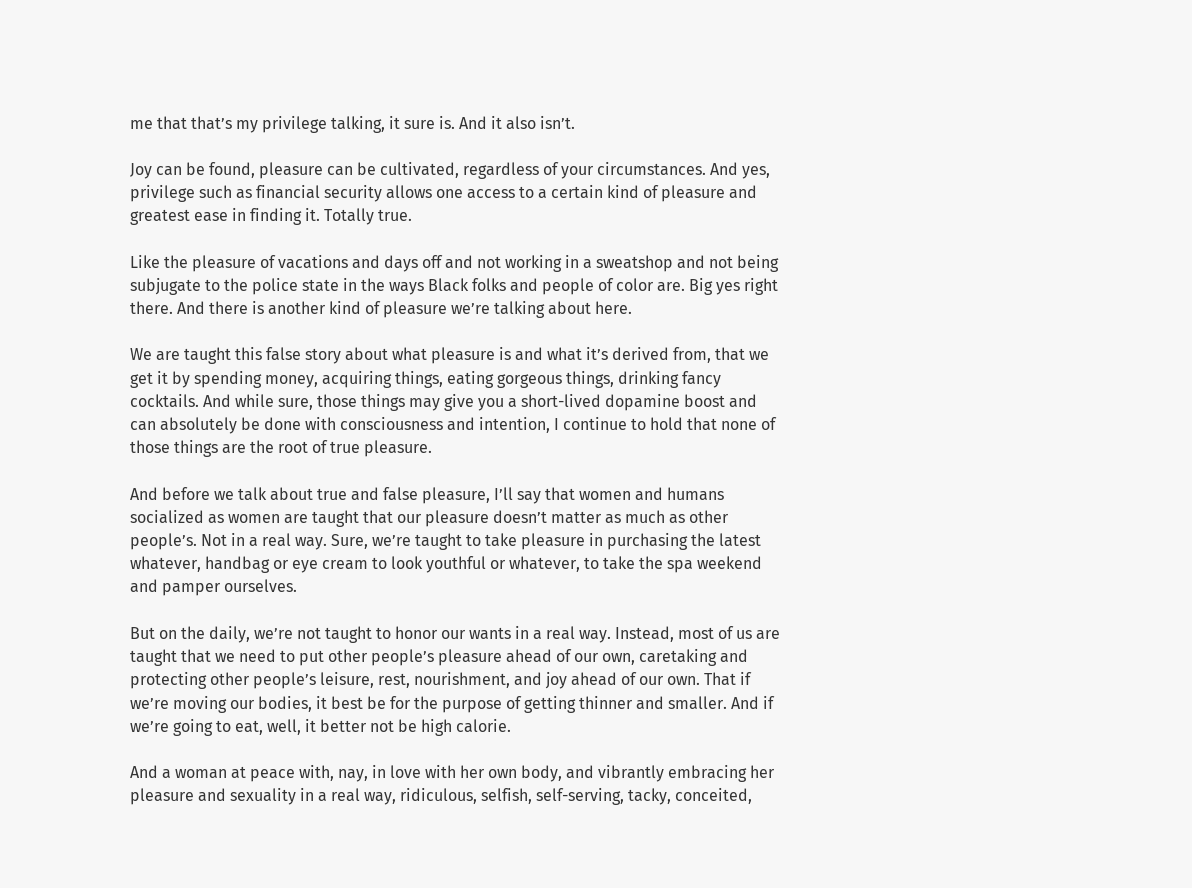me that that’s my privilege talking, it sure is. And it also isn’t.

Joy can be found, pleasure can be cultivated, regardless of your circumstances. And yes, privilege such as financial security allows one access to a certain kind of pleasure and greatest ease in finding it. Totally true.

Like the pleasure of vacations and days off and not working in a sweatshop and not being subjugate to the police state in the ways Black folks and people of color are. Big yes right there. And there is another kind of pleasure we’re talking about here.

We are taught this false story about what pleasure is and what it’s derived from, that we get it by spending money, acquiring things, eating gorgeous things, drinking fancy cocktails. And while sure, those things may give you a short-lived dopamine boost and can absolutely be done with consciousness and intention, I continue to hold that none of those things are the root of true pleasure.

And before we talk about true and false pleasure, I’ll say that women and humans socialized as women are taught that our pleasure doesn’t matter as much as other people’s. Not in a real way. Sure, we’re taught to take pleasure in purchasing the latest whatever, handbag or eye cream to look youthful or whatever, to take the spa weekend and pamper ourselves.

But on the daily, we’re not taught to honor our wants in a real way. Instead, most of us are taught that we need to put other people’s pleasure ahead of our own, caretaking and protecting other people’s leisure, rest, nourishment, and joy ahead of our own. That if we’re moving our bodies, it best be for the purpose of getting thinner and smaller. And if we’re going to eat, well, it better not be high calorie.

And a woman at peace with, nay, in love with her own body, and vibrantly embracing her pleasure and sexuality in a real way, ridiculous, selfish, self-serving, tacky, conceited,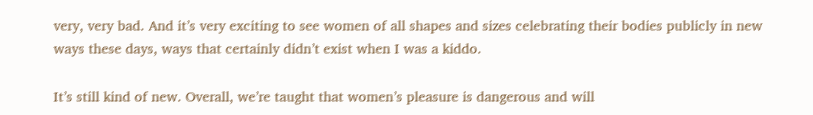very, very bad. And it’s very exciting to see women of all shapes and sizes celebrating their bodies publicly in new ways these days, ways that certainly didn’t exist when I was a kiddo.

It’s still kind of new. Overall, we’re taught that women’s pleasure is dangerous and will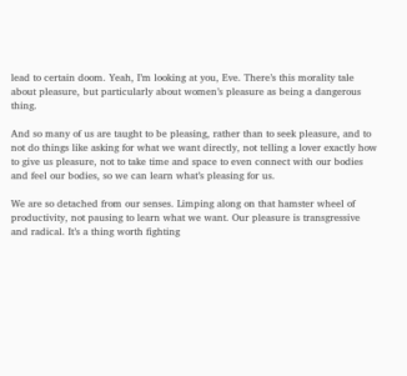lead to certain doom. Yeah, I’m looking at you, Eve. There’s this morality tale about pleasure, but particularly about women’s pleasure as being a dangerous thing.

And so many of us are taught to be pleasing, rather than to seek pleasure, and to not do things like asking for what we want directly, not telling a lover exactly how to give us pleasure, not to take time and space to even connect with our bodies and feel our bodies, so we can learn what’s pleasing for us.

We are so detached from our senses. Limping along on that hamster wheel of productivity, not pausing to learn what we want. Our pleasure is transgressive and radical. It’s a thing worth fighting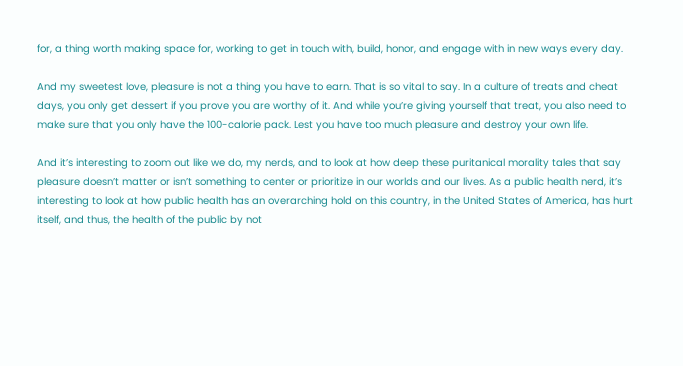for, a thing worth making space for, working to get in touch with, build, honor, and engage with in new ways every day.

And my sweetest love, pleasure is not a thing you have to earn. That is so vital to say. In a culture of treats and cheat days, you only get dessert if you prove you are worthy of it. And while you’re giving yourself that treat, you also need to make sure that you only have the 100-calorie pack. Lest you have too much pleasure and destroy your own life.

And it’s interesting to zoom out like we do, my nerds, and to look at how deep these puritanical morality tales that say pleasure doesn’t matter or isn’t something to center or prioritize in our worlds and our lives. As a public health nerd, it’s interesting to look at how public health has an overarching hold on this country, in the United States of America, has hurt itself, and thus, the health of the public by not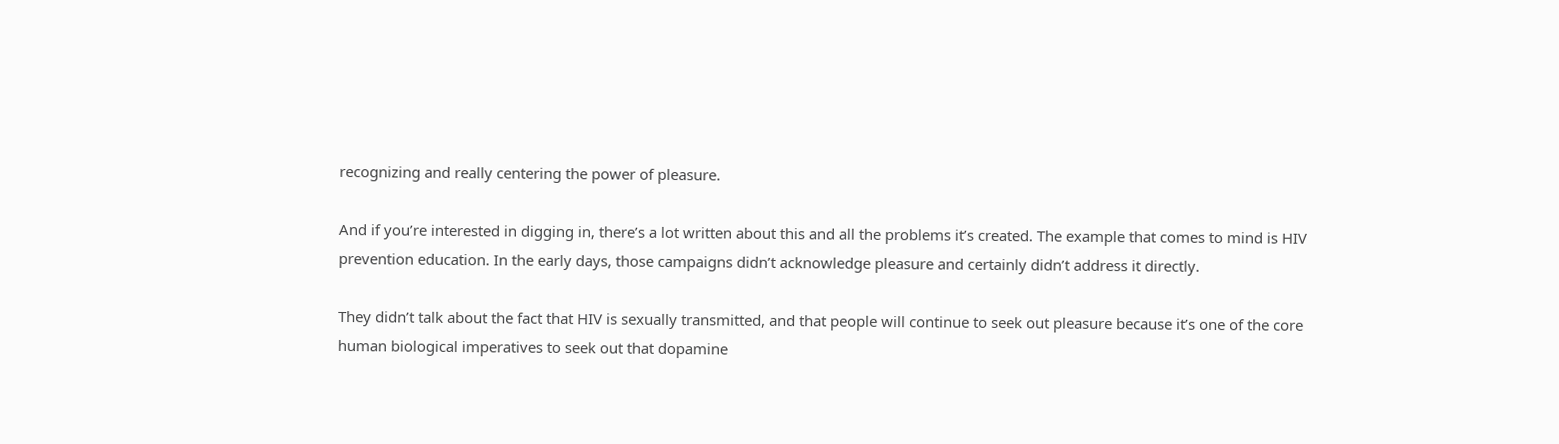recognizing and really centering the power of pleasure.

And if you’re interested in digging in, there’s a lot written about this and all the problems it’s created. The example that comes to mind is HIV prevention education. In the early days, those campaigns didn’t acknowledge pleasure and certainly didn’t address it directly.

They didn’t talk about the fact that HIV is sexually transmitted, and that people will continue to seek out pleasure because it’s one of the core human biological imperatives to seek out that dopamine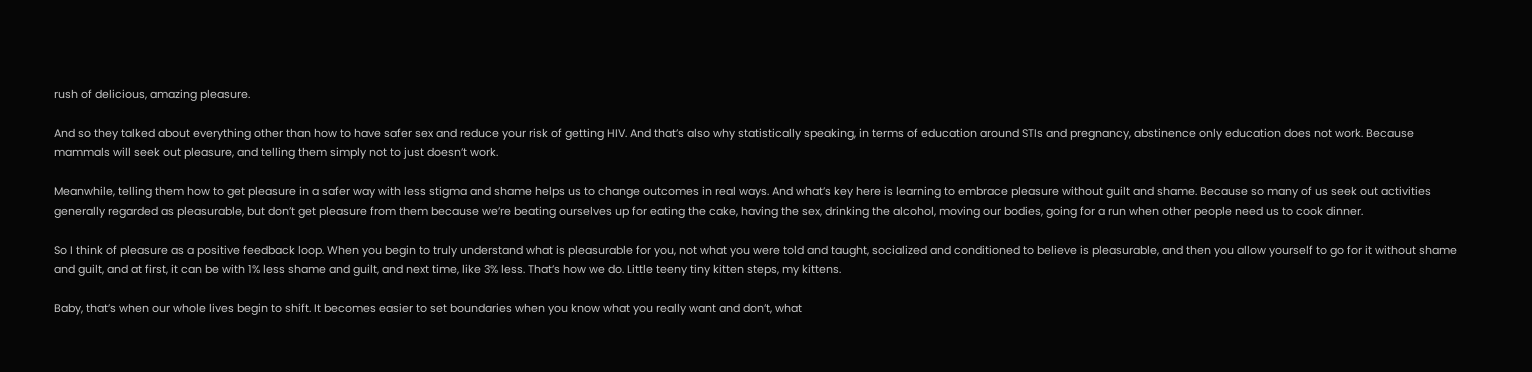rush of delicious, amazing pleasure.

And so they talked about everything other than how to have safer sex and reduce your risk of getting HIV. And that’s also why statistically speaking, in terms of education around STIs and pregnancy, abstinence only education does not work. Because mammals will seek out pleasure, and telling them simply not to just doesn’t work.

Meanwhile, telling them how to get pleasure in a safer way with less stigma and shame helps us to change outcomes in real ways. And what’s key here is learning to embrace pleasure without guilt and shame. Because so many of us seek out activities generally regarded as pleasurable, but don’t get pleasure from them because we’re beating ourselves up for eating the cake, having the sex, drinking the alcohol, moving our bodies, going for a run when other people need us to cook dinner.

So I think of pleasure as a positive feedback loop. When you begin to truly understand what is pleasurable for you, not what you were told and taught, socialized and conditioned to believe is pleasurable, and then you allow yourself to go for it without shame and guilt, and at first, it can be with 1% less shame and guilt, and next time, like 3% less. That’s how we do. Little teeny tiny kitten steps, my kittens.

Baby, that’s when our whole lives begin to shift. It becomes easier to set boundaries when you know what you really want and don’t, what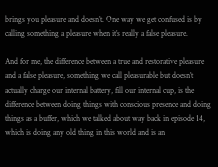brings you pleasure and doesn’t. One way we get confused is by calling something a pleasure when it’s really a false pleasure.

And for me, the difference between a true and restorative pleasure and a false pleasure, something we call pleasurable but doesn’t actually charge our internal battery, fill our internal cup, is the difference between doing things with conscious presence and doing things as a buffer, which we talked about way back in episode 14, which is doing any old thing in this world and is an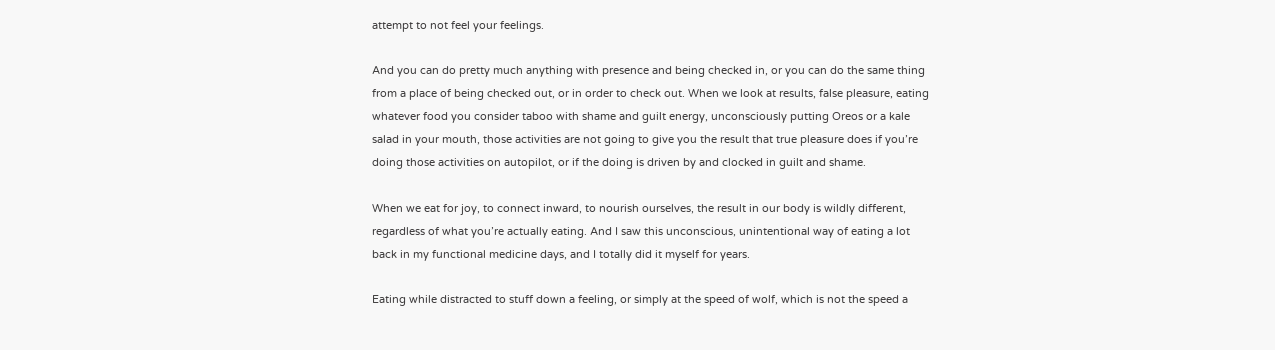attempt to not feel your feelings.

And you can do pretty much anything with presence and being checked in, or you can do the same thing from a place of being checked out, or in order to check out. When we look at results, false pleasure, eating whatever food you consider taboo with shame and guilt energy, unconsciously putting Oreos or a kale salad in your mouth, those activities are not going to give you the result that true pleasure does if you’re doing those activities on autopilot, or if the doing is driven by and clocked in guilt and shame.

When we eat for joy, to connect inward, to nourish ourselves, the result in our body is wildly different, regardless of what you’re actually eating. And I saw this unconscious, unintentional way of eating a lot back in my functional medicine days, and I totally did it myself for years.

Eating while distracted to stuff down a feeling, or simply at the speed of wolf, which is not the speed a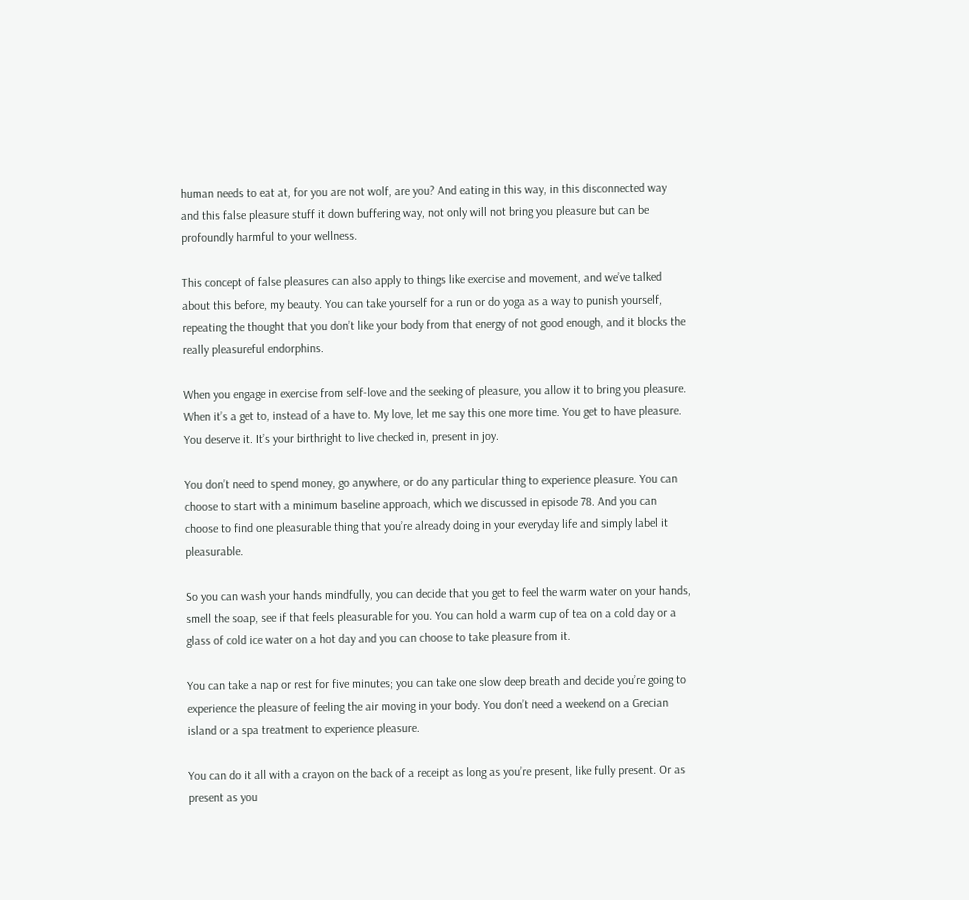human needs to eat at, for you are not wolf, are you? And eating in this way, in this disconnected way and this false pleasure stuff it down buffering way, not only will not bring you pleasure but can be profoundly harmful to your wellness.

This concept of false pleasures can also apply to things like exercise and movement, and we’ve talked about this before, my beauty. You can take yourself for a run or do yoga as a way to punish yourself, repeating the thought that you don’t like your body from that energy of not good enough, and it blocks the really pleasureful endorphins.

When you engage in exercise from self-love and the seeking of pleasure, you allow it to bring you pleasure. When it’s a get to, instead of a have to. My love, let me say this one more time. You get to have pleasure. You deserve it. It’s your birthright to live checked in, present in joy.

You don’t need to spend money, go anywhere, or do any particular thing to experience pleasure. You can choose to start with a minimum baseline approach, which we discussed in episode 78. And you can choose to find one pleasurable thing that you’re already doing in your everyday life and simply label it pleasurable.

So you can wash your hands mindfully, you can decide that you get to feel the warm water on your hands, smell the soap, see if that feels pleasurable for you. You can hold a warm cup of tea on a cold day or a glass of cold ice water on a hot day and you can choose to take pleasure from it.

You can take a nap or rest for five minutes; you can take one slow deep breath and decide you’re going to experience the pleasure of feeling the air moving in your body. You don’t need a weekend on a Grecian island or a spa treatment to experience pleasure.

You can do it all with a crayon on the back of a receipt as long as you’re present, like fully present. Or as present as you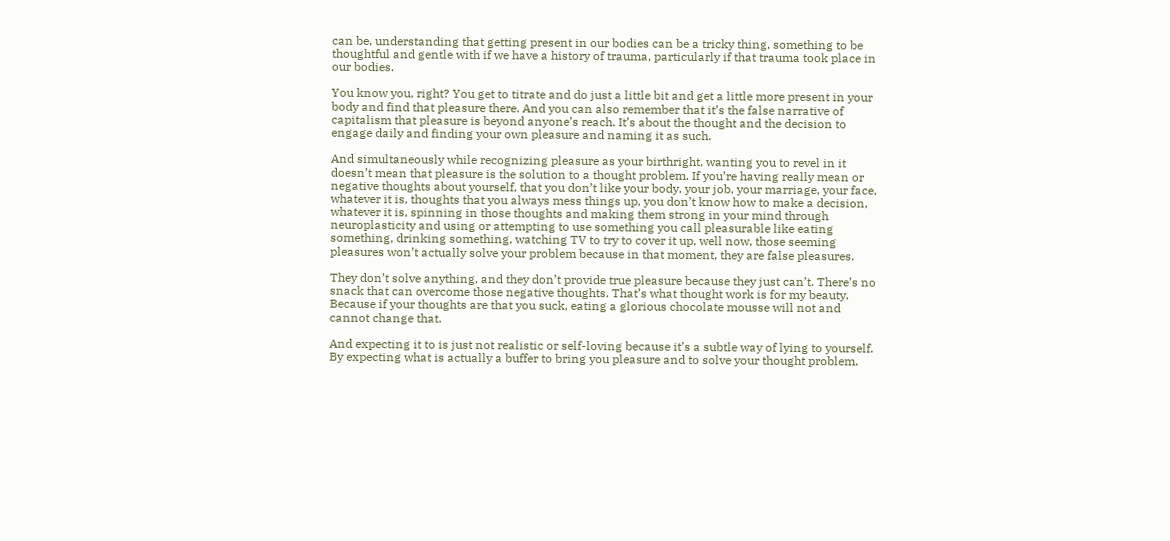can be, understanding that getting present in our bodies can be a tricky thing, something to be thoughtful and gentle with if we have a history of trauma, particularly if that trauma took place in our bodies.

You know you, right? You get to titrate and do just a little bit and get a little more present in your body and find that pleasure there. And you can also remember that it’s the false narrative of capitalism that pleasure is beyond anyone’s reach. It’s about the thought and the decision to engage daily and finding your own pleasure and naming it as such.

And simultaneously while recognizing pleasure as your birthright, wanting you to revel in it doesn’t mean that pleasure is the solution to a thought problem. If you’re having really mean or negative thoughts about yourself, that you don’t like your body, your job, your marriage, your face, whatever it is, thoughts that you always mess things up, you don’t know how to make a decision, whatever it is, spinning in those thoughts and making them strong in your mind through neuroplasticity and using or attempting to use something you call pleasurable like eating something, drinking something, watching TV to try to cover it up, well now, those seeming pleasures won’t actually solve your problem because in that moment, they are false pleasures.

They don’t solve anything, and they don’t provide true pleasure because they just can’t. There’s no snack that can overcome those negative thoughts. That’s what thought work is for my beauty. Because if your thoughts are that you suck, eating a glorious chocolate mousse will not and cannot change that.

And expecting it to is just not realistic or self-loving because it’s a subtle way of lying to yourself. By expecting what is actually a buffer to bring you pleasure and to solve your thought problem.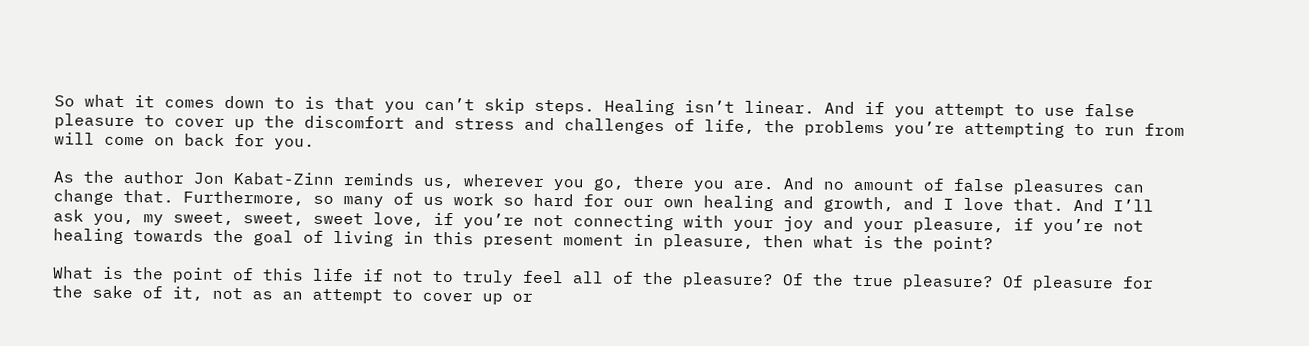So what it comes down to is that you can’t skip steps. Healing isn’t linear. And if you attempt to use false pleasure to cover up the discomfort and stress and challenges of life, the problems you’re attempting to run from will come on back for you.

As the author Jon Kabat-Zinn reminds us, wherever you go, there you are. And no amount of false pleasures can change that. Furthermore, so many of us work so hard for our own healing and growth, and I love that. And I’ll ask you, my sweet, sweet, sweet love, if you’re not connecting with your joy and your pleasure, if you’re not healing towards the goal of living in this present moment in pleasure, then what is the point?

What is the point of this life if not to truly feel all of the pleasure? Of the true pleasure? Of pleasure for the sake of it, not as an attempt to cover up or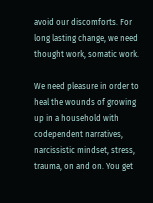avoid our discomforts. For long lasting change, we need thought work, somatic work.

We need pleasure in order to heal the wounds of growing up in a household with codependent narratives, narcissistic mindset, stress, trauma, on and on. You get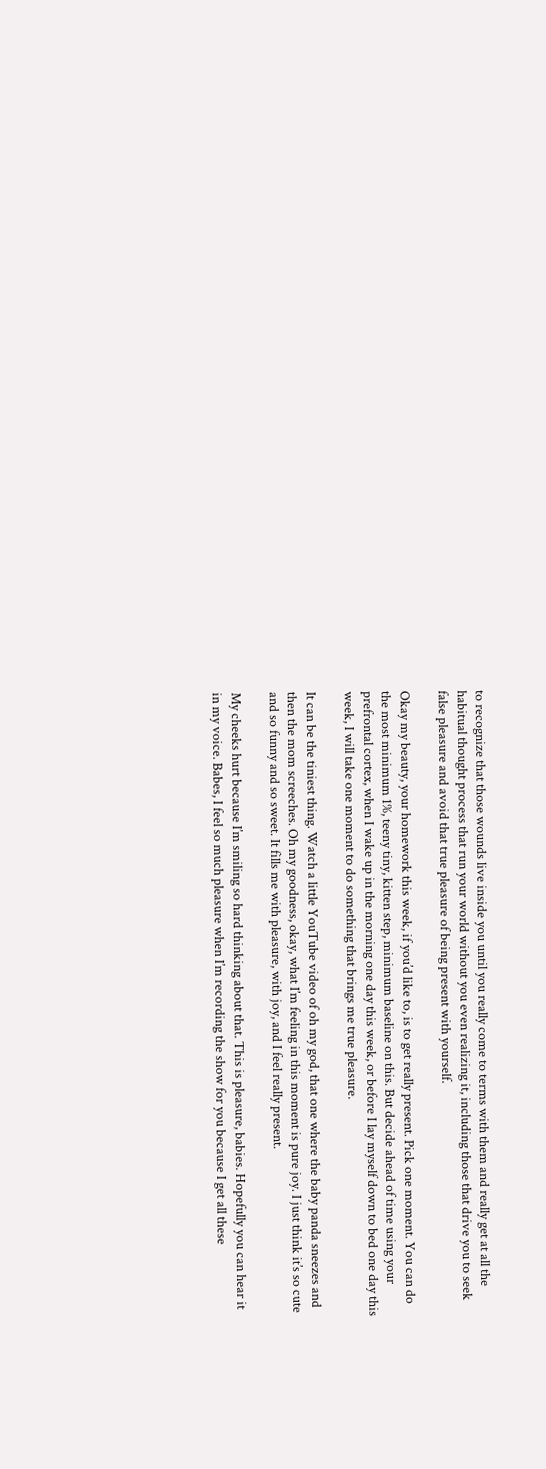to recognize that those wounds live inside you until you really come to terms with them and really get at all the habitual thought process that run your world without you even realizing it, including those that drive you to seek false pleasure and avoid that true pleasure of being present with yourself.

Okay my beauty, your homework this week, if you’d like to, is to get really present. Pick one moment. You can do the most minimum 1%, teeny tiny, kitten step, minimum baseline on this. But decide ahead of time using your prefrontal cortex, when I wake up in the morning one day this week, or before I lay myself down to bed one day this week, I will take one moment to do something that brings me true pleasure.

It can be the tiniest thing. Watch a little YouTube video of oh my god, that one where the baby panda sneezes and then the mom screeches. Oh my goodness, okay, what I’m feeling in this moment is pure joy. I just think it’s so cute and so funny and so sweet. It fills me with pleasure, with joy, and I feel really present.

My cheeks hurt because I’m smiling so hard thinking about that. This is pleasure, babies. Hopefully you can hear it in my voice. Babes, I feel so much pleasure when I’m recording the show for you because I get all these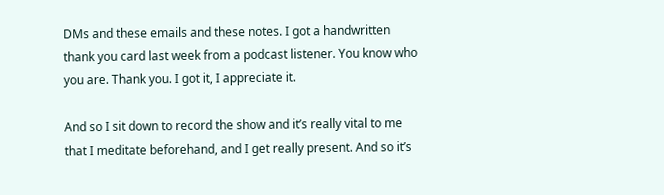DMs and these emails and these notes. I got a handwritten thank you card last week from a podcast listener. You know who you are. Thank you. I got it, I appreciate it.

And so I sit down to record the show and it’s really vital to me that I meditate beforehand, and I get really present. And so it’s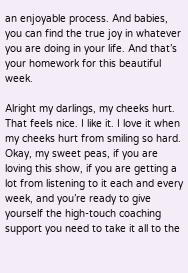an enjoyable process. And babies, you can find the true joy in whatever you are doing in your life. And that’s your homework for this beautiful week.

Alright my darlings, my cheeks hurt. That feels nice. I like it. I love it when my cheeks hurt from smiling so hard. Okay, my sweet peas, if you are loving this show, if you are getting a lot from listening to it each and every week, and you’re ready to give yourself the high-touch coaching support you need to take it all to the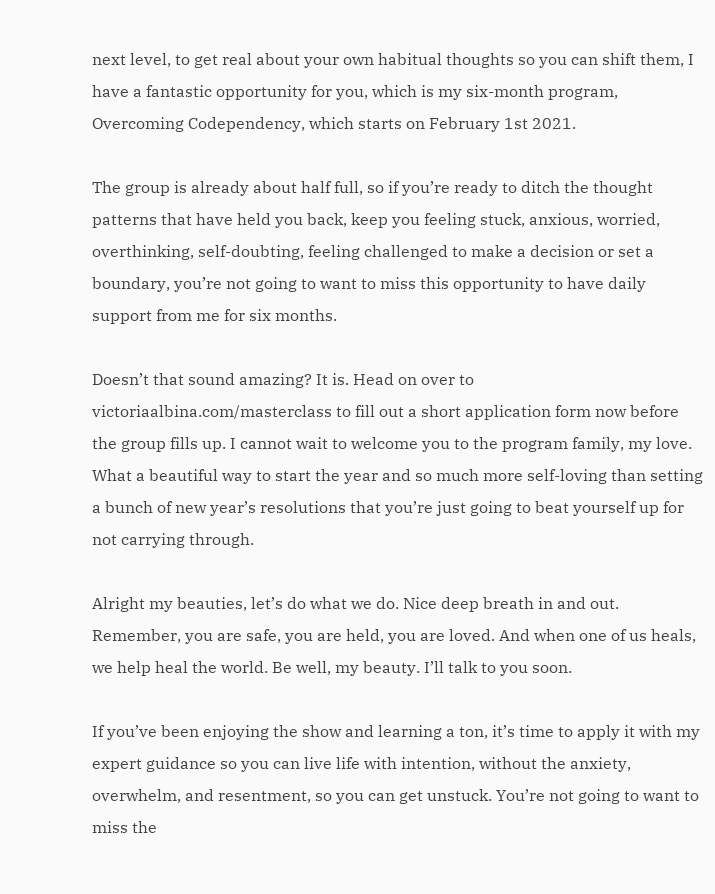next level, to get real about your own habitual thoughts so you can shift them, I have a fantastic opportunity for you, which is my six-month program, Overcoming Codependency, which starts on February 1st 2021.

The group is already about half full, so if you’re ready to ditch the thought patterns that have held you back, keep you feeling stuck, anxious, worried, overthinking, self-doubting, feeling challenged to make a decision or set a boundary, you’re not going to want to miss this opportunity to have daily support from me for six months.

Doesn’t that sound amazing? It is. Head on over to victoriaalbina.com/masterclass to fill out a short application form now before the group fills up. I cannot wait to welcome you to the program family, my love. What a beautiful way to start the year and so much more self-loving than setting a bunch of new year’s resolutions that you’re just going to beat yourself up for not carrying through.

Alright my beauties, let’s do what we do. Nice deep breath in and out. Remember, you are safe, you are held, you are loved. And when one of us heals, we help heal the world. Be well, my beauty. I’ll talk to you soon.

If you’ve been enjoying the show and learning a ton, it’s time to apply it with my expert guidance so you can live life with intention, without the anxiety, overwhelm, and resentment, so you can get unstuck. You’re not going to want to miss the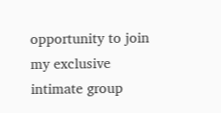opportunity to join my exclusive intimate group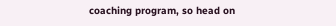coaching program, so head on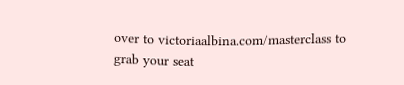over to victoriaalbina.com/masterclass to grab your seat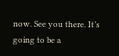now. See you there. It’s going to be a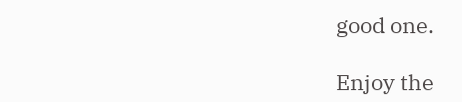good one.

Enjoy the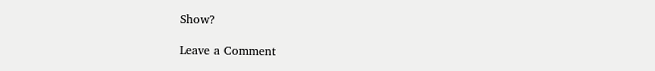Show?

Leave a Comment